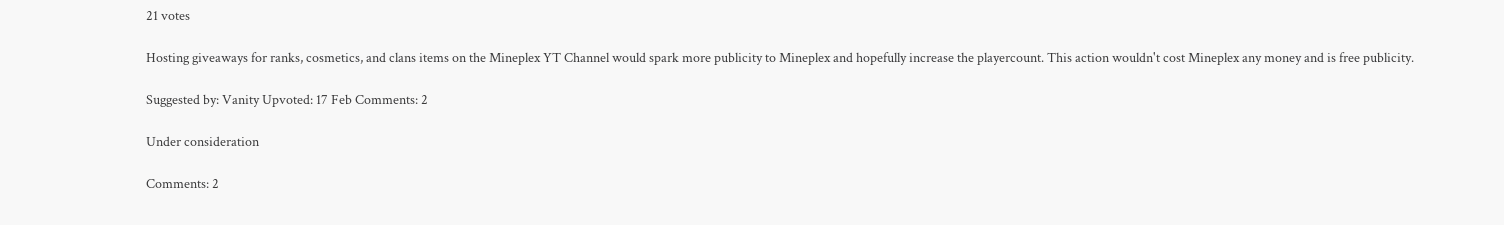21 votes

Hosting giveaways for ranks, cosmetics, and clans items on the Mineplex YT Channel would spark more publicity to Mineplex and hopefully increase the playercount. This action wouldn't cost Mineplex any money and is free publicity.

Suggested by: Vanity Upvoted: 17 Feb Comments: 2

Under consideration

Comments: 2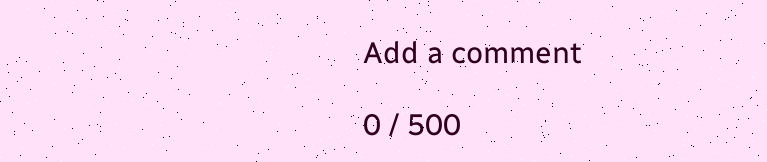Add a comment

0 / 500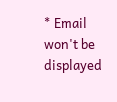* Email won't be displayed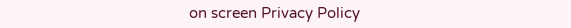on screen Privacy Policy